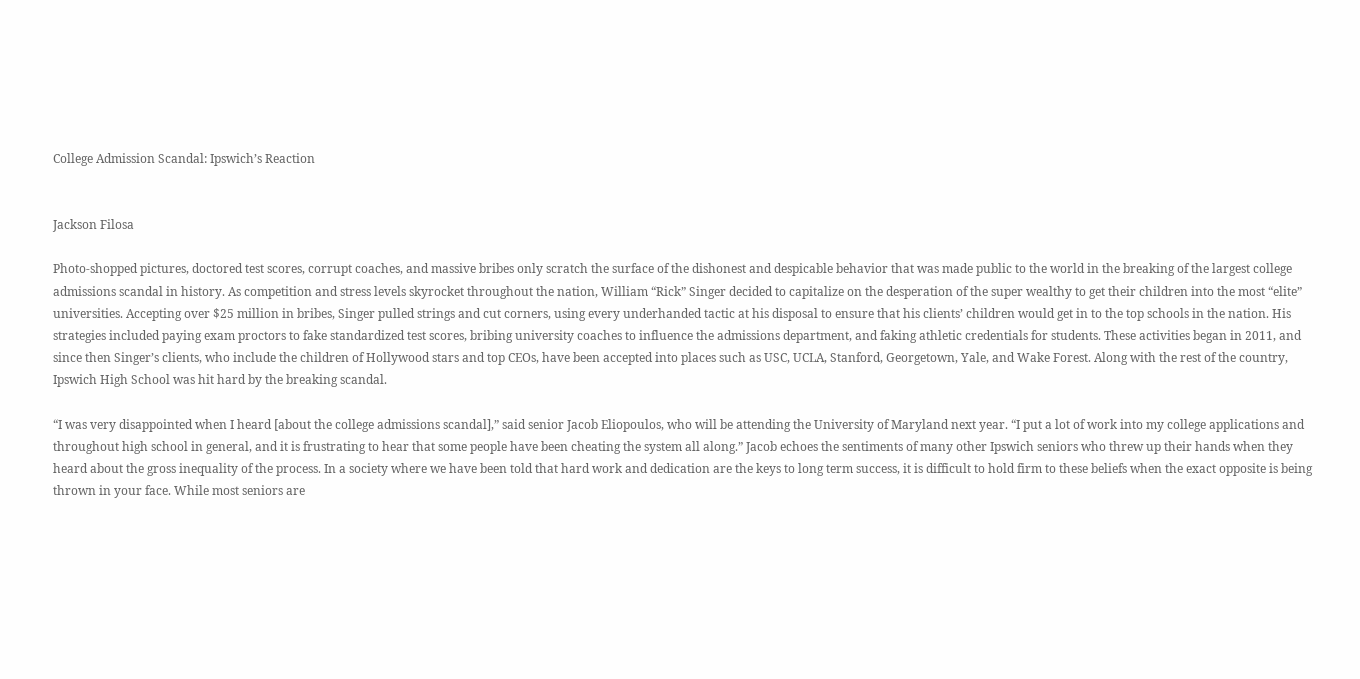College Admission Scandal: Ipswich’s Reaction


Jackson Filosa

Photo-shopped pictures, doctored test scores, corrupt coaches, and massive bribes only scratch the surface of the dishonest and despicable behavior that was made public to the world in the breaking of the largest college admissions scandal in history. As competition and stress levels skyrocket throughout the nation, William “Rick” Singer decided to capitalize on the desperation of the super wealthy to get their children into the most “elite” universities. Accepting over $25 million in bribes, Singer pulled strings and cut corners, using every underhanded tactic at his disposal to ensure that his clients’ children would get in to the top schools in the nation. His strategies included paying exam proctors to fake standardized test scores, bribing university coaches to influence the admissions department, and faking athletic credentials for students. These activities began in 2011, and since then Singer’s clients, who include the children of Hollywood stars and top CEOs, have been accepted into places such as USC, UCLA, Stanford, Georgetown, Yale, and Wake Forest. Along with the rest of the country, Ipswich High School was hit hard by the breaking scandal.

“I was very disappointed when I heard [about the college admissions scandal],” said senior Jacob Eliopoulos, who will be attending the University of Maryland next year. “I put a lot of work into my college applications and throughout high school in general, and it is frustrating to hear that some people have been cheating the system all along.” Jacob echoes the sentiments of many other Ipswich seniors who threw up their hands when they heard about the gross inequality of the process. In a society where we have been told that hard work and dedication are the keys to long term success, it is difficult to hold firm to these beliefs when the exact opposite is being thrown in your face. While most seniors are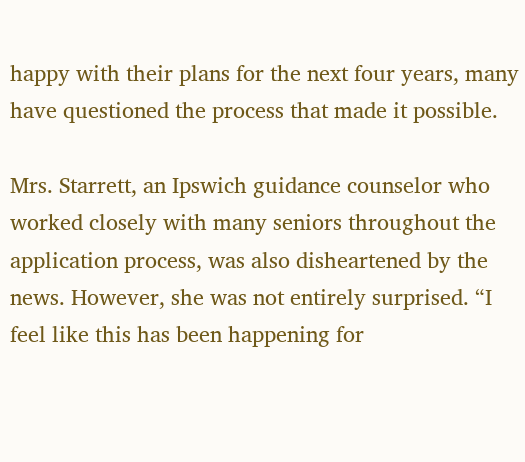happy with their plans for the next four years, many have questioned the process that made it possible.

Mrs. Starrett, an Ipswich guidance counselor who worked closely with many seniors throughout the application process, was also disheartened by the news. However, she was not entirely surprised. “I feel like this has been happening for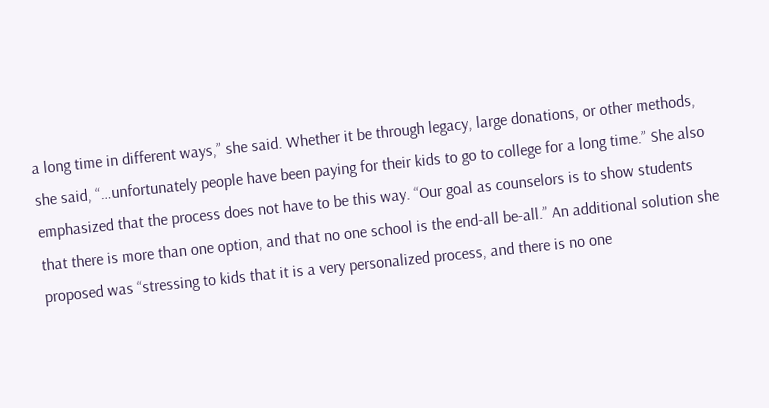a long time in different ways,” she said. Whether it be through legacy, large donations, or other methods, she said, “…unfortunately people have been paying for their kids to go to college for a long time.” She also emphasized that the process does not have to be this way. “Our goal as counselors is to show students that there is more than one option, and that no one school is the end-all be-all.” An additional solution she proposed was “stressing to kids that it is a very personalized process, and there is no one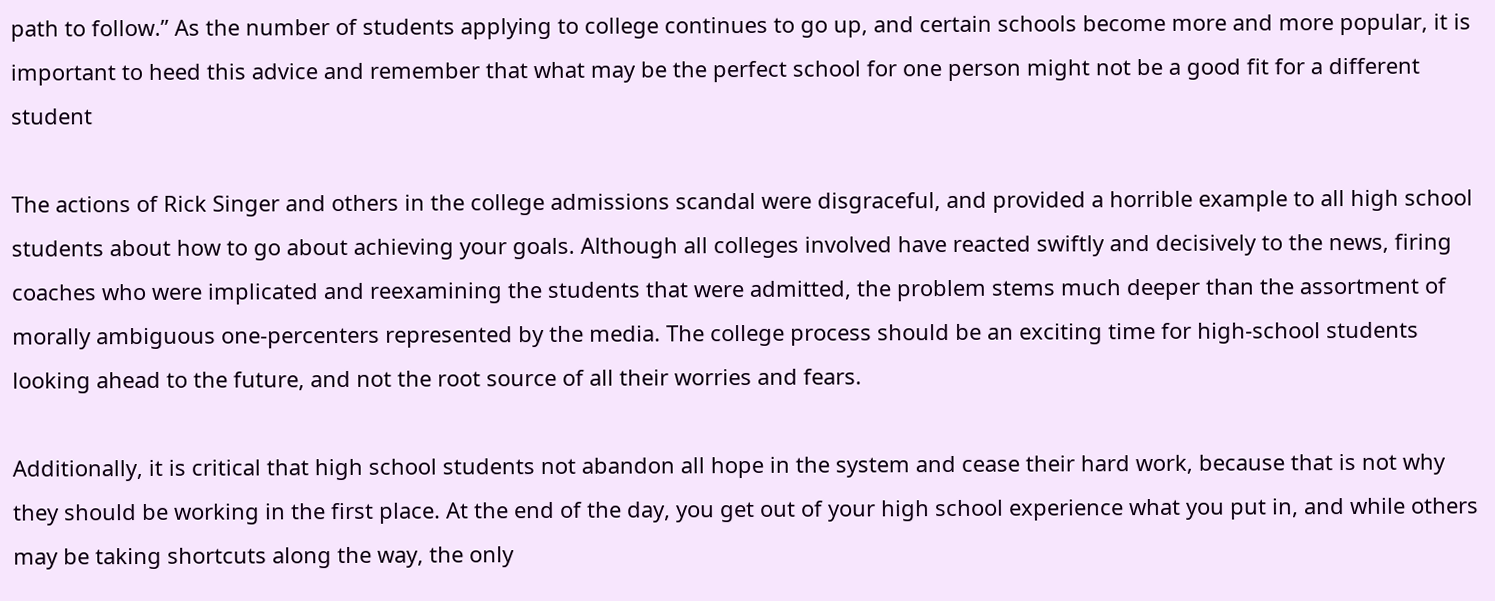path to follow.” As the number of students applying to college continues to go up, and certain schools become more and more popular, it is important to heed this advice and remember that what may be the perfect school for one person might not be a good fit for a different student

The actions of Rick Singer and others in the college admissions scandal were disgraceful, and provided a horrible example to all high school students about how to go about achieving your goals. Although all colleges involved have reacted swiftly and decisively to the news, firing coaches who were implicated and reexamining the students that were admitted, the problem stems much deeper than the assortment of morally ambiguous one-percenters represented by the media. The college process should be an exciting time for high-school students looking ahead to the future, and not the root source of all their worries and fears.

Additionally, it is critical that high school students not abandon all hope in the system and cease their hard work, because that is not why they should be working in the first place. At the end of the day, you get out of your high school experience what you put in, and while others may be taking shortcuts along the way, the only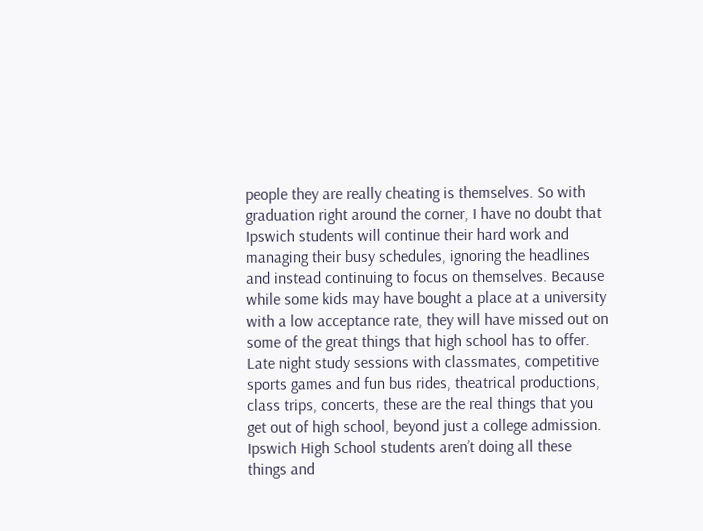people they are really cheating is themselves. So with graduation right around the corner, I have no doubt that Ipswich students will continue their hard work and managing their busy schedules, ignoring the headlines and instead continuing to focus on themselves. Because while some kids may have bought a place at a university with a low acceptance rate, they will have missed out on some of the great things that high school has to offer. Late night study sessions with classmates, competitive sports games and fun bus rides, theatrical productions, class trips, concerts, these are the real things that you get out of high school, beyond just a college admission. Ipswich High School students aren’t doing all these things and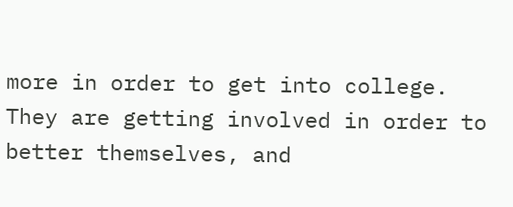more in order to get into college. They are getting involved in order to better themselves, and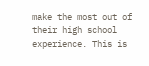make the most out of their high school experience. This is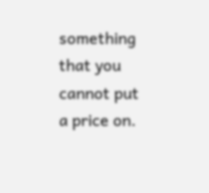something that you cannot put a price on.